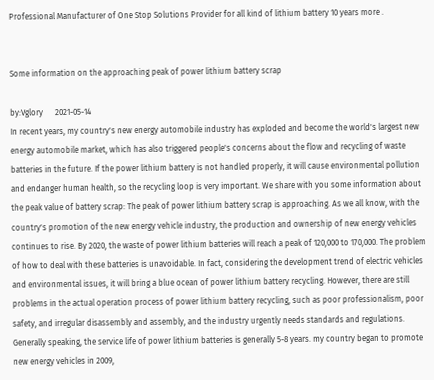Professional Manufacturer of One Stop Solutions Provider for all kind of lithium battery 10 years more .


Some information on the approaching peak of power lithium battery scrap

by:Vglory      2021-05-14
In recent years, my country's new energy automobile industry has exploded and become the world's largest new energy automobile market, which has also triggered people's concerns about the flow and recycling of waste batteries in the future. If the power lithium battery is not handled properly, it will cause environmental pollution and endanger human health, so the recycling loop is very important. We share with you some information about the peak value of battery scrap: The peak of power lithium battery scrap is approaching. As we all know, with the country's promotion of the new energy vehicle industry, the production and ownership of new energy vehicles continues to rise. By 2020, the waste of power lithium batteries will reach a peak of 120,000 to 170,000. The problem of how to deal with these batteries is unavoidable. In fact, considering the development trend of electric vehicles and environmental issues, it will bring a blue ocean of power lithium battery recycling. However, there are still problems in the actual operation process of power lithium battery recycling, such as poor professionalism, poor safety, and irregular disassembly and assembly, and the industry urgently needs standards and regulations. Generally speaking, the service life of power lithium batteries is generally 5-8 years. my country began to promote new energy vehicles in 2009,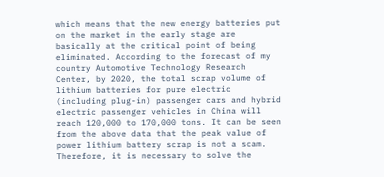which means that the new energy batteries put on the market in the early stage are basically at the critical point of being eliminated. According to the forecast of my country Automotive Technology Research Center, by 2020, the total scrap volume of lithium batteries for pure electric (including plug-in) passenger cars and hybrid electric passenger vehicles in China will reach 120,000 to 170,000 tons. It can be seen from the above data that the peak value of power lithium battery scrap is not a scam. Therefore, it is necessary to solve the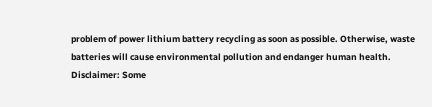problem of power lithium battery recycling as soon as possible. Otherwise, waste batteries will cause environmental pollution and endanger human health. Disclaimer: Some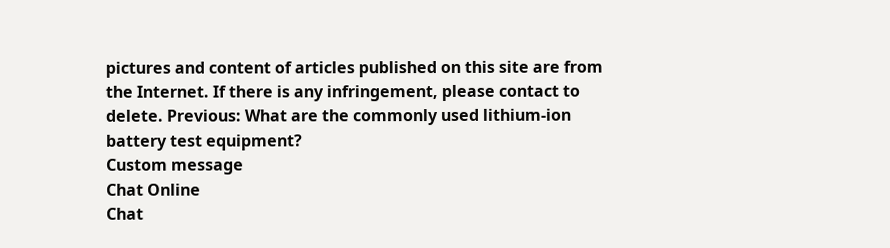pictures and content of articles published on this site are from the Internet. If there is any infringement, please contact to delete. Previous: What are the commonly used lithium-ion battery test equipment?
Custom message
Chat Online
Chat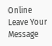Online
Leave Your Message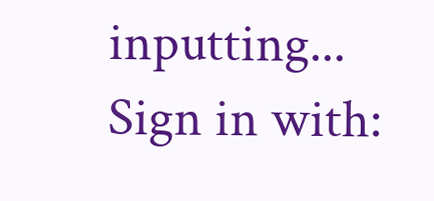inputting...
Sign in with: